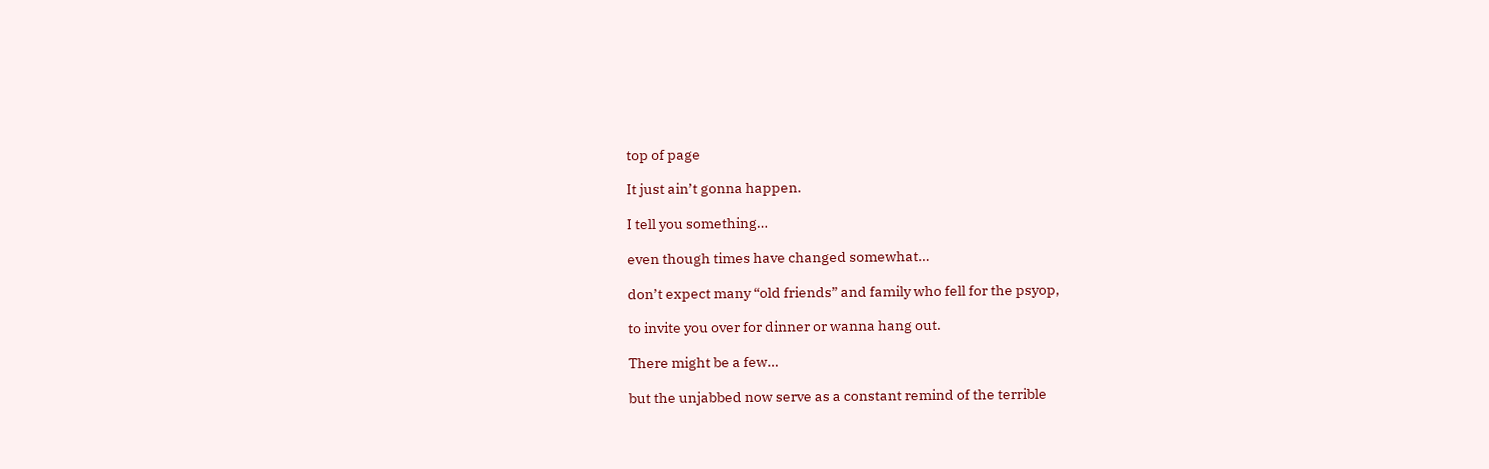top of page

It just ain’t gonna happen.

I tell you something…

even though times have changed somewhat…

don’t expect many “old friends” and family who fell for the psyop,

to invite you over for dinner or wanna hang out.

There might be a few…

but the unjabbed now serve as a constant remind of the terrible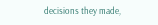decisions they made,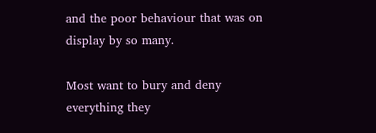and the poor behaviour that was on display by so many.

Most want to bury and deny everything they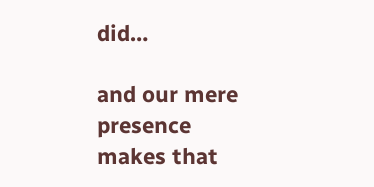did…

and our mere presence makes that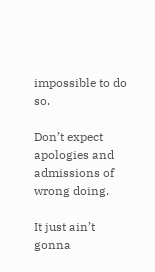impossible to do so.

Don’t expect apologies and admissions of wrong doing.

It just ain’t gonna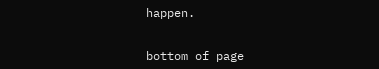happen.


bottom of page